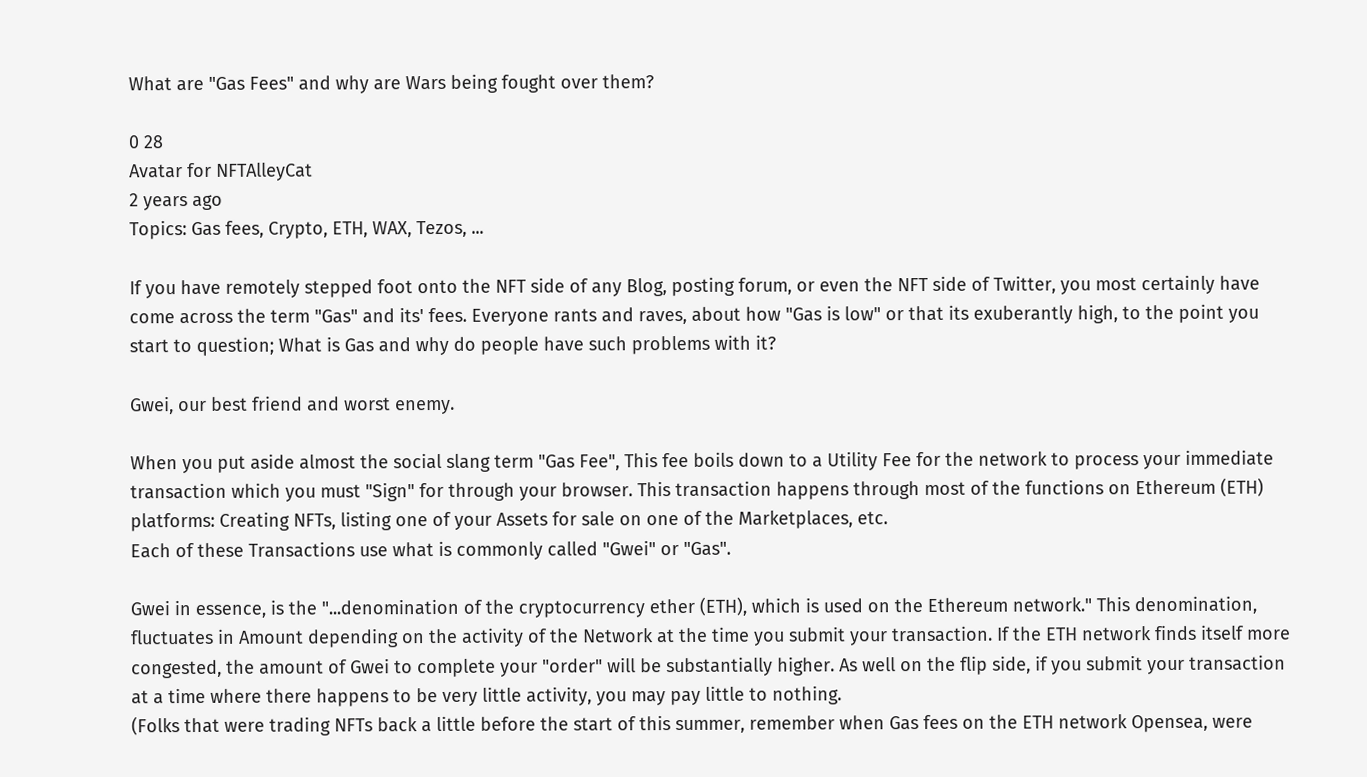What are "Gas Fees" and why are Wars being fought over them?

0 28
Avatar for NFTAlleyCat
2 years ago
Topics: Gas fees, Crypto, ETH, WAX, Tezos, ...

If you have remotely stepped foot onto the NFT side of any Blog, posting forum, or even the NFT side of Twitter, you most certainly have come across the term "Gas" and its' fees. Everyone rants and raves, about how "Gas is low" or that its exuberantly high, to the point you start to question; What is Gas and why do people have such problems with it?

Gwei, our best friend and worst enemy.

When you put aside almost the social slang term "Gas Fee", This fee boils down to a Utility Fee for the network to process your immediate transaction which you must "Sign" for through your browser. This transaction happens through most of the functions on Ethereum (ETH) platforms: Creating NFTs, listing one of your Assets for sale on one of the Marketplaces, etc.
Each of these Transactions use what is commonly called "Gwei" or "Gas".

Gwei in essence, is the "...denomination of the cryptocurrency ether (ETH), which is used on the Ethereum network." This denomination, fluctuates in Amount depending on the activity of the Network at the time you submit your transaction. If the ETH network finds itself more congested, the amount of Gwei to complete your "order" will be substantially higher. As well on the flip side, if you submit your transaction at a time where there happens to be very little activity, you may pay little to nothing.
(Folks that were trading NFTs back a little before the start of this summer, remember when Gas fees on the ETH network Opensea, were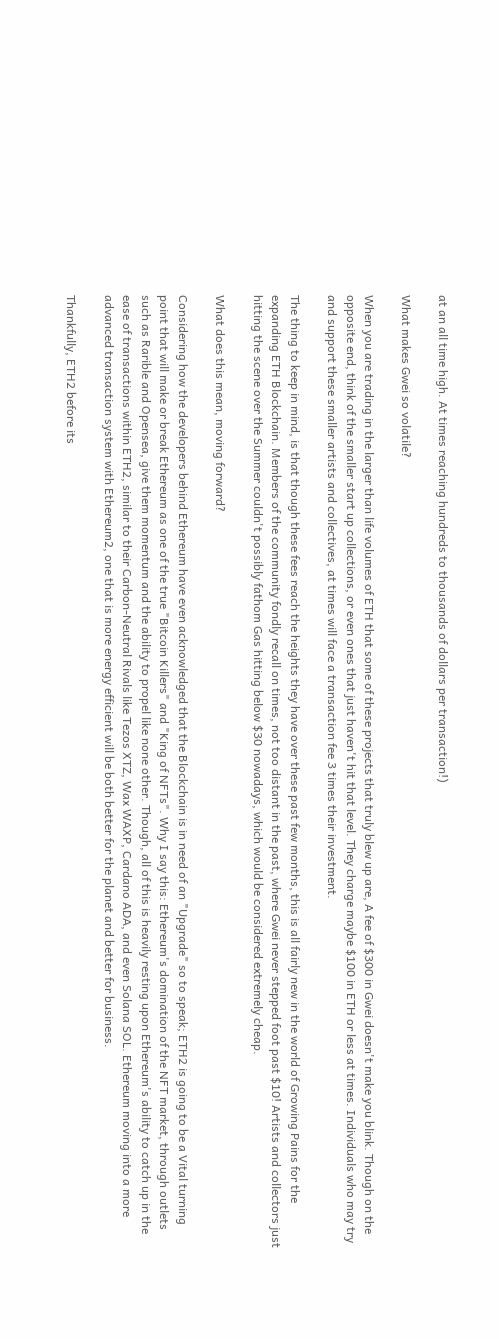at an all time high. At times reaching hundreds to thousands of dollars per transaction!)

What makes Gwei so volatile?

When you are trading in the larger than life volumes of ETH that some of these projects that truly blew up are, A fee of $300 in Gwei doesn't make you blink. Though on the opposite end, think of the smaller start up collections, or even ones that just haven't hit that level. They charge maybe $100 in ETH or less at times. Individuals who may try and support these smaller artists and collectives, at times will face a transaction fee 3 times their investment.

The thing to keep in mind, is that though these fees reach the heights they have over these past few months, this is all fairly new in the world of Growing Pains for the expanding ETH Blockchain. Members of the community fondly recall on times, not too distant in the past, where Gwei never stepped foot past $10! Artists and collectors just hitting the scene over the Summer couldn't possibly fathom Gas hitting below $30 nowadays, which would be considered extremely cheap.

What does this mean, moving forward?

Considering how the developers behind Ethereum have even acknowledged that the Blockchain is in need of an "Upgrade" so to speak; ETH2 is going to be a Vital turning point that will make or break Ethereum as one of the true "Bitcoin Killers" and "King of NFTs". Why I say this: Ethereum's domination of the NFT market, through outlets such as Rarible and Opensea, give them momentum and the ability to propel like none other. Though, all of this is heavily resting upon Ethereum's ability to catch up in the ease of transactions within ETH2, similar to their Carbon-Neutral Rivals like Tezos XTZ, Wax WAXP, Cardano ADA, and even Solana SOL. Ethereum moving into a more advanced transaction system with Ethereum2, one that is more energy efficient will be both better for the planet and better for business.

Thankfully, ETH2 before its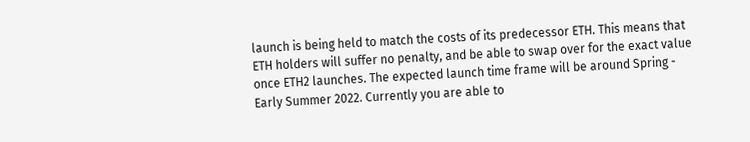launch is being held to match the costs of its predecessor ETH. This means that ETH holders will suffer no penalty, and be able to swap over for the exact value once ETH2 launches. The expected launch time frame will be around Spring - Early Summer 2022. Currently you are able to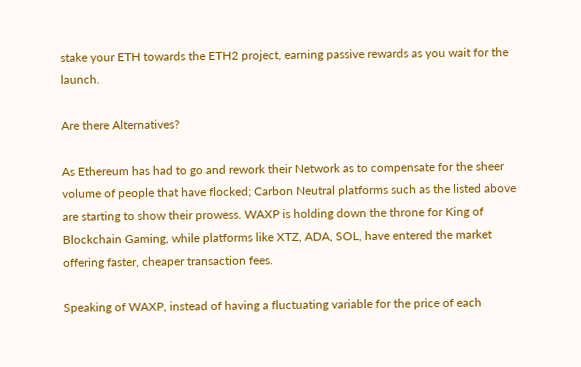stake your ETH towards the ETH2 project, earning passive rewards as you wait for the launch.

Are there Alternatives?

As Ethereum has had to go and rework their Network as to compensate for the sheer volume of people that have flocked; Carbon Neutral platforms such as the listed above are starting to show their prowess. WAXP is holding down the throne for King of Blockchain Gaming, while platforms like XTZ, ADA, SOL, have entered the market offering faster, cheaper transaction fees.

Speaking of WAXP, instead of having a fluctuating variable for the price of each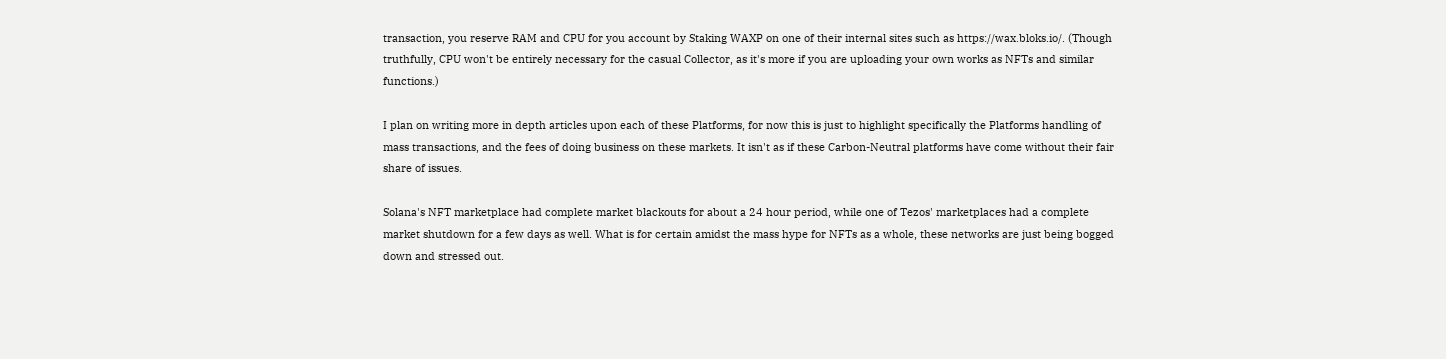transaction, you reserve RAM and CPU for you account by Staking WAXP on one of their internal sites such as https://wax.bloks.io/. (Though truthfully, CPU won't be entirely necessary for the casual Collector, as it's more if you are uploading your own works as NFTs and similar functions.)

I plan on writing more in depth articles upon each of these Platforms, for now this is just to highlight specifically the Platforms handling of mass transactions, and the fees of doing business on these markets. It isn't as if these Carbon-Neutral platforms have come without their fair share of issues.

Solana's NFT marketplace had complete market blackouts for about a 24 hour period, while one of Tezos' marketplaces had a complete market shutdown for a few days as well. What is for certain amidst the mass hype for NFTs as a whole, these networks are just being bogged down and stressed out.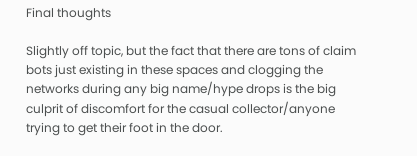Final thoughts

Slightly off topic, but the fact that there are tons of claim bots just existing in these spaces and clogging the networks during any big name/hype drops is the big culprit of discomfort for the casual collector/anyone trying to get their foot in the door.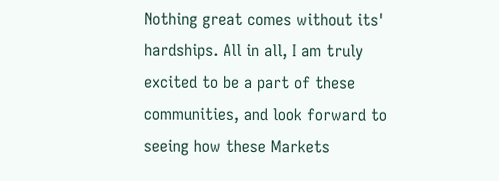Nothing great comes without its' hardships. All in all, I am truly excited to be a part of these communities, and look forward to seeing how these Markets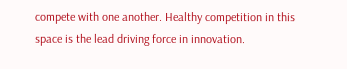compete with one another. Healthy competition in this space is the lead driving force in innovation.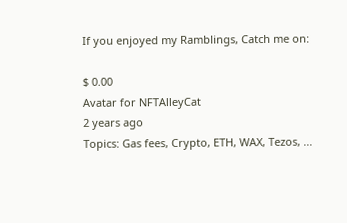If you enjoyed my Ramblings, Catch me on:

$ 0.00
Avatar for NFTAlleyCat
2 years ago
Topics: Gas fees, Crypto, ETH, WAX, Tezos, ...